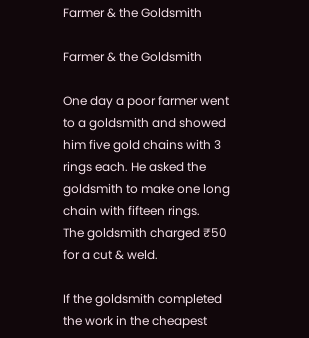Farmer & the Goldsmith

Farmer & the Goldsmith

One day a poor farmer went to a goldsmith and showed him five gold chains with 3 rings each. He asked the goldsmith to make one long chain with fifteen rings.
The goldsmith charged ₹50 for a cut & weld.

If the goldsmith completed the work in the cheapest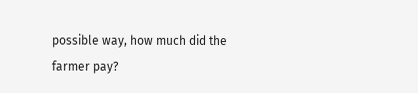possible way, how much did the farmer pay?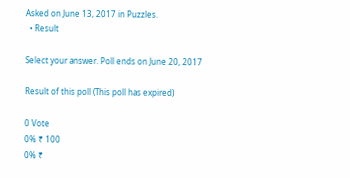Asked on June 13, 2017 in Puzzles.
  • Result

Select your answer. Poll ends on June 20, 2017

Result of this poll (This poll has expired)

0 Vote
0% ₹ 100
0% ₹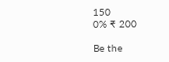150
0% ₹ 200

Be the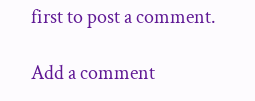first to post a comment.

Add a comment